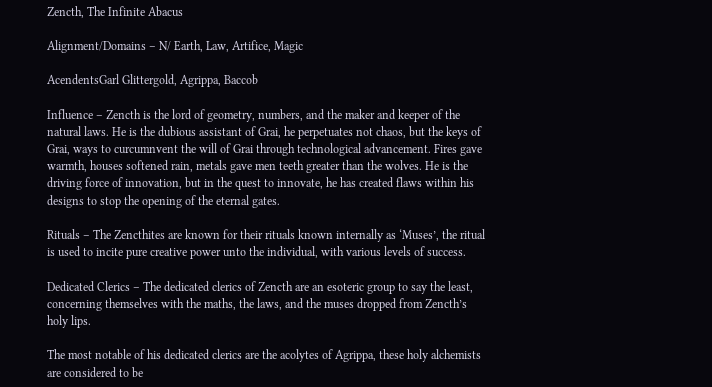Zencth, The Infinite Abacus

Alignment/Domains – N/ Earth, Law, Artifice, Magic

AcendentsGarl Glittergold, Agrippa, Baccob

Influence – Zencth is the lord of geometry, numbers, and the maker and keeper of the natural laws. He is the dubious assistant of Grai, he perpetuates not chaos, but the keys of Grai, ways to curcumnvent the will of Grai through technological advancement. Fires gave warmth, houses softened rain, metals gave men teeth greater than the wolves. He is the driving force of innovation, but in the quest to innovate, he has created flaws within his designs to stop the opening of the eternal gates.

Rituals – The Zencthites are known for their rituals known internally as ‘Muses’, the ritual is used to incite pure creative power unto the individual, with various levels of success.

Dedicated Clerics – The dedicated clerics of Zencth are an esoteric group to say the least, concerning themselves with the maths, the laws, and the muses dropped from Zencth’s holy lips.

The most notable of his dedicated clerics are the acolytes of Agrippa, these holy alchemists are considered to be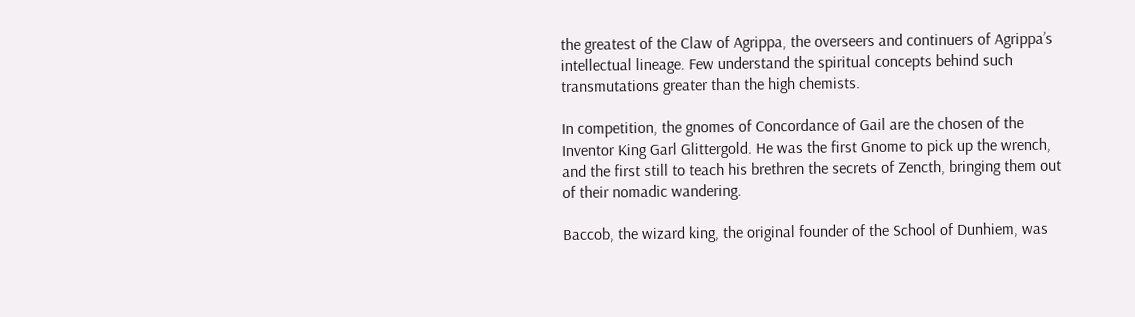the greatest of the Claw of Agrippa, the overseers and continuers of Agrippa’s intellectual lineage. Few understand the spiritual concepts behind such transmutations greater than the high chemists.

In competition, the gnomes of Concordance of Gail are the chosen of the Inventor King Garl Glittergold. He was the first Gnome to pick up the wrench, and the first still to teach his brethren the secrets of Zencth, bringing them out of their nomadic wandering.

Baccob, the wizard king, the original founder of the School of Dunhiem, was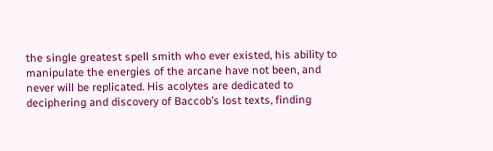the single greatest spell smith who ever existed, his ability to manipulate the energies of the arcane have not been, and never will be replicated. His acolytes are dedicated to deciphering and discovery of Baccob’s lost texts, finding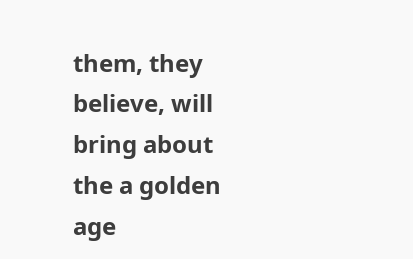them, they believe, will bring about the a golden age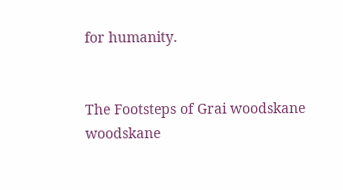for humanity.


The Footsteps of Grai woodskane woodskane